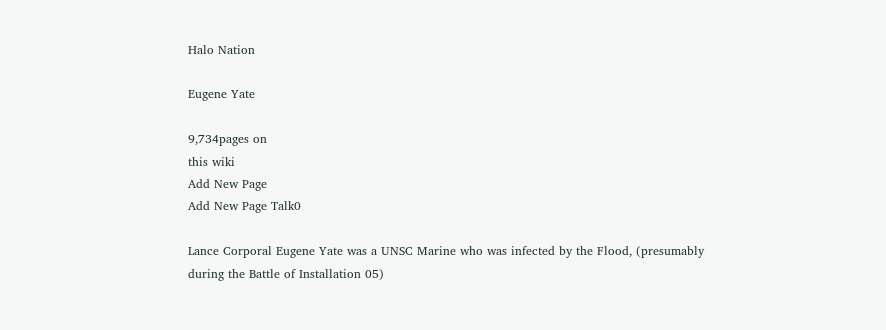Halo Nation

Eugene Yate

9,734pages on
this wiki
Add New Page
Add New Page Talk0

Lance Corporal Eugene Yate was a UNSC Marine who was infected by the Flood, (presumably during the Battle of Installation 05)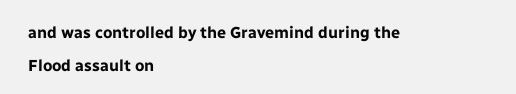and was controlled by the Gravemind during the Flood assault on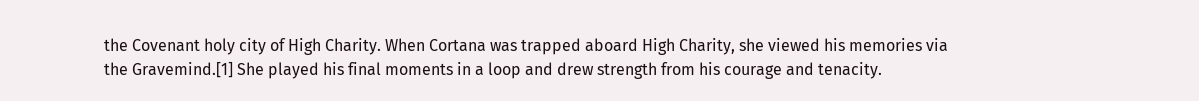the Covenant holy city of High Charity. When Cortana was trapped aboard High Charity, she viewed his memories via the Gravemind.[1] She played his final moments in a loop and drew strength from his courage and tenacity.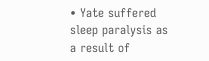• Yate suffered sleep paralysis as a result of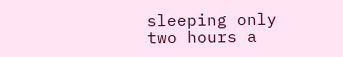sleeping only two hours a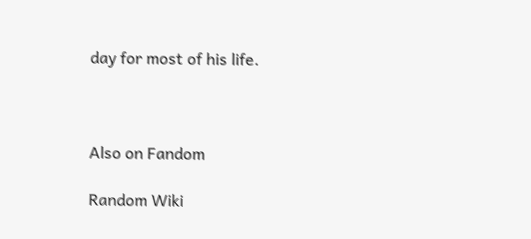day for most of his life.



Also on Fandom

Random Wiki